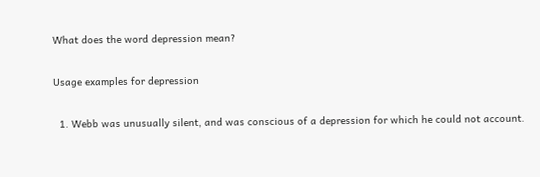What does the word depression mean?

Usage examples for depression

  1. Webb was unusually silent, and was conscious of a depression for which he could not account.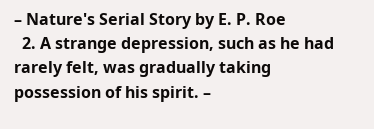– Nature's Serial Story by E. P. Roe
  2. A strange depression, such as he had rarely felt, was gradually taking possession of his spirit. –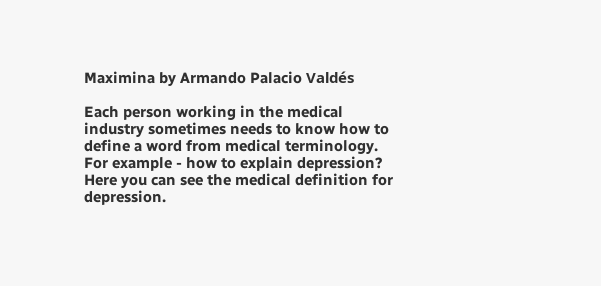Maximina by Armando Palacio Valdés

Each person working in the medical industry sometimes needs to know how to define a word from medical terminology. For example - how to explain depression? Here you can see the medical definition for depression.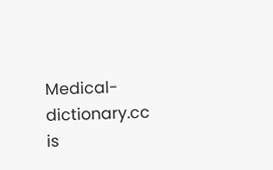Medical-dictionary.cc is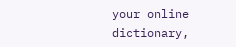your online dictionary,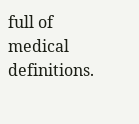full of medical definitions.